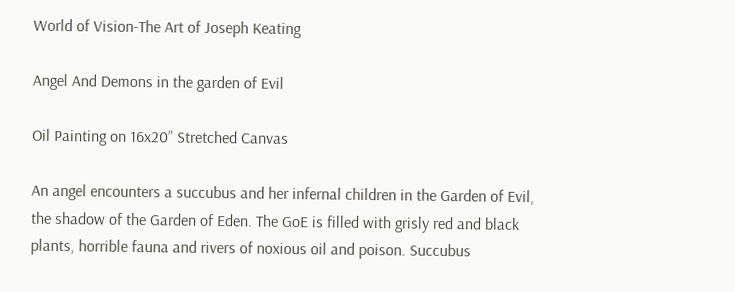World of Vision-The Art of Joseph Keating

Angel And Demons in the garden of Evil

Oil Painting on 16x20” Stretched Canvas

An angel encounters a succubus and her infernal children in the Garden of Evil, the shadow of the Garden of Eden. The GoE is filled with grisly red and black plants, horrible fauna and rivers of noxious oil and poison. Succubus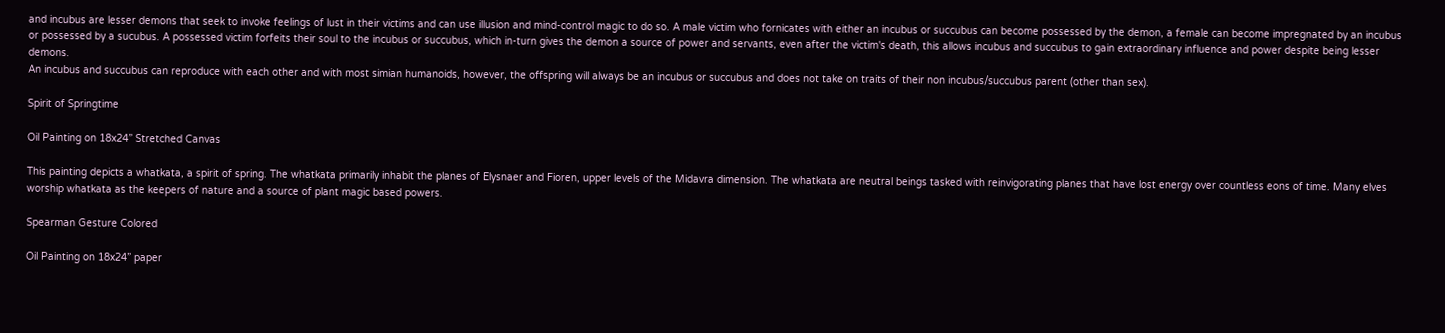and incubus are lesser demons that seek to invoke feelings of lust in their victims and can use illusion and mind-control magic to do so. A male victim who fornicates with either an incubus or succubus can become possessed by the demon, a female can become impregnated by an incubus or possessed by a sucubus. A possessed victim forfeits their soul to the incubus or succubus, which in-turn gives the demon a source of power and servants, even after the victim's death, this allows incubus and succubus to gain extraordinary influence and power despite being lesser demons.
An incubus and succubus can reproduce with each other and with most simian humanoids, however, the offspring will always be an incubus or succubus and does not take on traits of their non incubus/succubus parent (other than sex).

Spirit of Springtime

Oil Painting on 18x24” Stretched Canvas

This painting depicts a whatkata, a spirit of spring. The whatkata primarily inhabit the planes of Elysnaer and Fioren, upper levels of the Midavra dimension. The whatkata are neutral beings tasked with reinvigorating planes that have lost energy over countless eons of time. Many elves worship whatkata as the keepers of nature and a source of plant magic based powers.

Spearman Gesture Colored

Oil Painting on 18x24” paper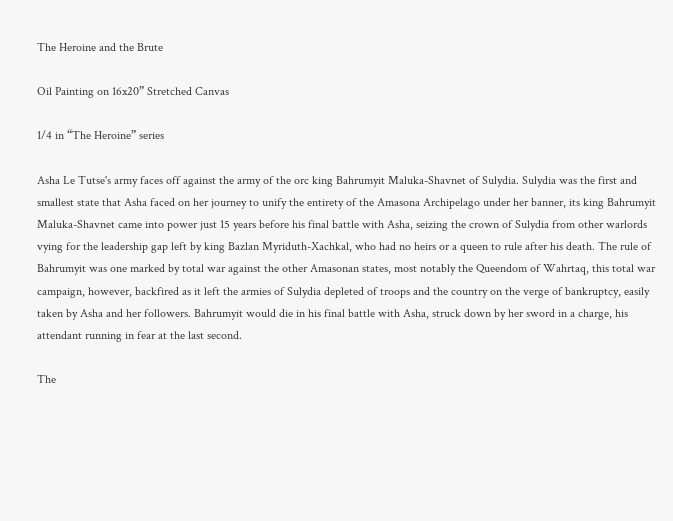The Heroine and the Brute

Oil Painting on 16x20” Stretched Canvas

1/4 in “The Heroine” series

Asha Le Tutse's army faces off against the army of the orc king Bahrumyit Maluka-Shavnet of Sulydia. Sulydia was the first and smallest state that Asha faced on her journey to unify the entirety of the Amasona Archipelago under her banner, its king Bahrumyit Maluka-Shavnet came into power just 15 years before his final battle with Asha, seizing the crown of Sulydia from other warlords vying for the leadership gap left by king Bazlan Myriduth-Xachkal, who had no heirs or a queen to rule after his death. The rule of Bahrumyit was one marked by total war against the other Amasonan states, most notably the Queendom of Wahrtaq, this total war campaign, however, backfired as it left the armies of Sulydia depleted of troops and the country on the verge of bankruptcy, easily taken by Asha and her followers. Bahrumyit would die in his final battle with Asha, struck down by her sword in a charge, his attendant running in fear at the last second.

The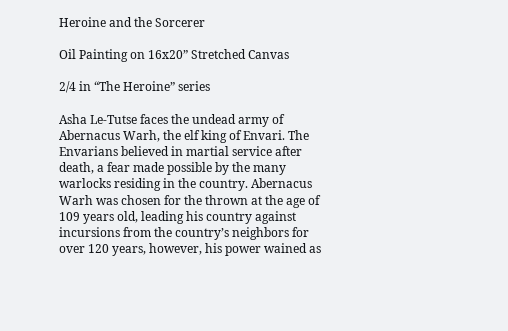Heroine and the Sorcerer

Oil Painting on 16x20” Stretched Canvas

2/4 in “The Heroine” series

Asha Le-Tutse faces the undead army of Abernacus Warh, the elf king of Envari. The Envarians believed in martial service after death, a fear made possible by the many warlocks residing in the country. Abernacus Warh was chosen for the thrown at the age of 109 years old, leading his country against incursions from the country’s neighbors for over 120 years, however, his power wained as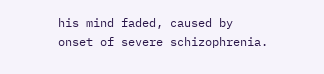his mind faded, caused by onset of severe schizophrenia.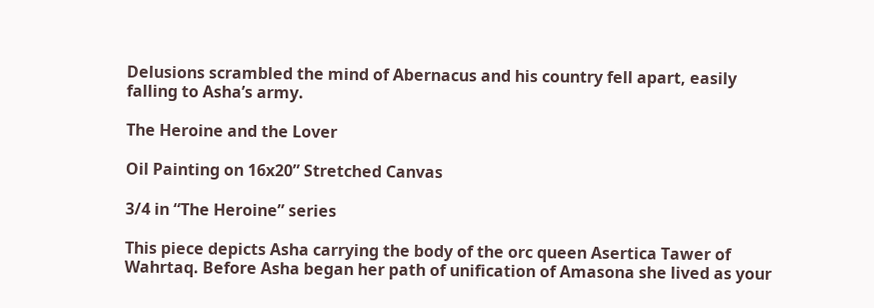Delusions scrambled the mind of Abernacus and his country fell apart, easily falling to Asha’s army.

The Heroine and the Lover

Oil Painting on 16x20” Stretched Canvas

3/4 in “The Heroine” series

This piece depicts Asha carrying the body of the orc queen Asertica Tawer of Wahrtaq. Before Asha began her path of unification of Amasona she lived as your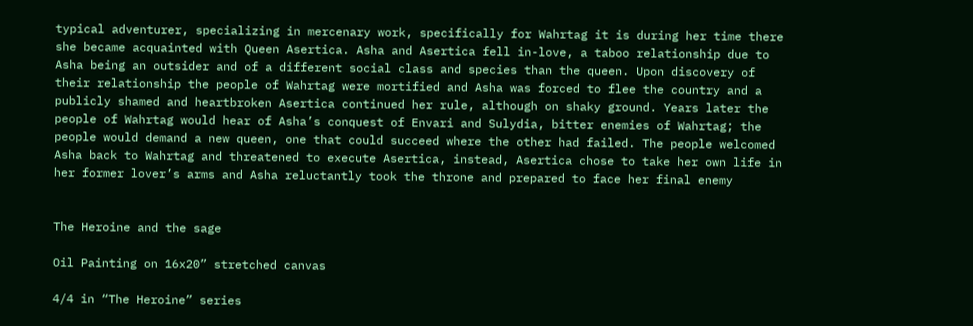typical adventurer, specializing in mercenary work, specifically for Wahrtag it is during her time there she became acquainted with Queen Asertica. Asha and Asertica fell in-love, a taboo relationship due to Asha being an outsider and of a different social class and species than the queen. Upon discovery of their relationship the people of Wahrtag were mortified and Asha was forced to flee the country and a publicly shamed and heartbroken Asertica continued her rule, although on shaky ground. Years later the people of Wahrtag would hear of Asha’s conquest of Envari and Sulydia, bitter enemies of Wahrtag; the people would demand a new queen, one that could succeed where the other had failed. The people welcomed Asha back to Wahrtag and threatened to execute Asertica, instead, Asertica chose to take her own life in her former lover’s arms and Asha reluctantly took the throne and prepared to face her final enemy


The Heroine and the sage

Oil Painting on 16x20” stretched canvas

4/4 in “The Heroine” series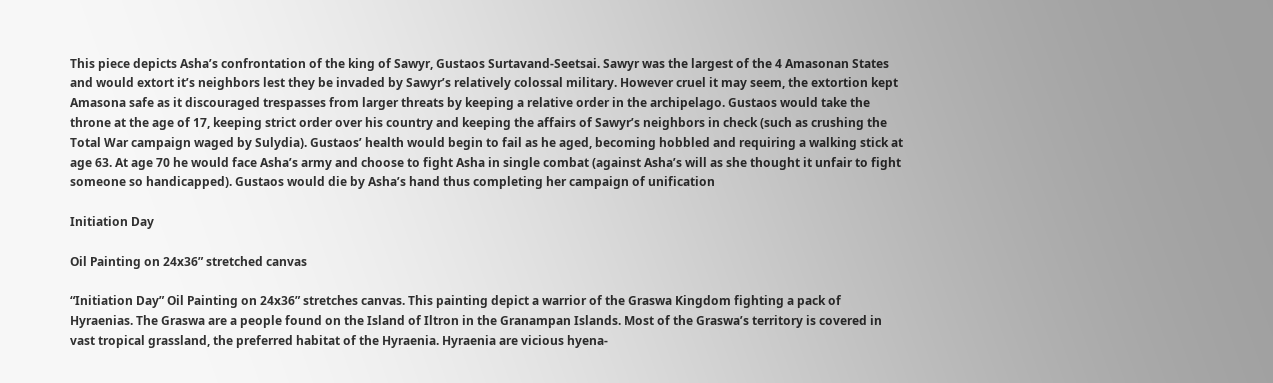This piece depicts Asha’s confrontation of the king of Sawyr, Gustaos Surtavand-Seetsai. Sawyr was the largest of the 4 Amasonan States and would extort it’s neighbors lest they be invaded by Sawyr’s relatively colossal military. However cruel it may seem, the extortion kept Amasona safe as it discouraged trespasses from larger threats by keeping a relative order in the archipelago. Gustaos would take the throne at the age of 17, keeping strict order over his country and keeping the affairs of Sawyr’s neighbors in check (such as crushing the Total War campaign waged by Sulydia). Gustaos’ health would begin to fail as he aged, becoming hobbled and requiring a walking stick at age 63. At age 70 he would face Asha’s army and choose to fight Asha in single combat (against Asha’s will as she thought it unfair to fight someone so handicapped). Gustaos would die by Asha’s hand thus completing her campaign of unification

Initiation Day

Oil Painting on 24x36” stretched canvas

“Initiation Day” Oil Painting on 24x36” stretches canvas. This painting depict a warrior of the Graswa Kingdom fighting a pack of Hyraenias. The Graswa are a people found on the Island of Iltron in the Granampan Islands. Most of the Graswa’s territory is covered in vast tropical grassland, the preferred habitat of the Hyraenia. Hyraenia are vicious hyena-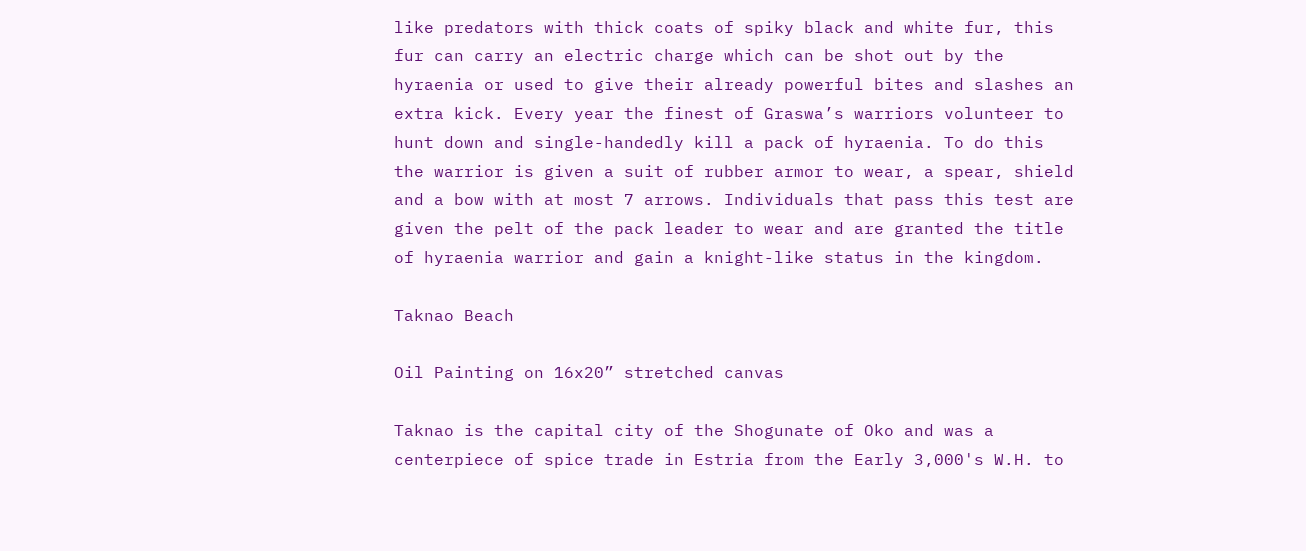like predators with thick coats of spiky black and white fur, this fur can carry an electric charge which can be shot out by the hyraenia or used to give their already powerful bites and slashes an extra kick. Every year the finest of Graswa’s warriors volunteer to hunt down and single-handedly kill a pack of hyraenia. To do this the warrior is given a suit of rubber armor to wear, a spear, shield and a bow with at most 7 arrows. Individuals that pass this test are given the pelt of the pack leader to wear and are granted the title of hyraenia warrior and gain a knight-like status in the kingdom.

Taknao Beach

Oil Painting on 16x20” stretched canvas

Taknao is the capital city of the Shogunate of Oko and was a centerpiece of spice trade in Estria from the Early 3,000's W.H. to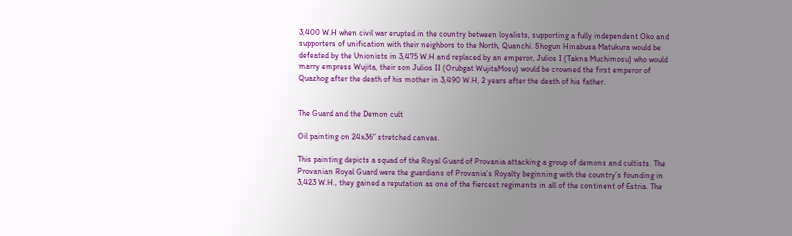3,400 W.H when civil war erupted in the country between loyalists, supporting a fully independent Oko and supporters of unification with their neighbors to the North, Quanchi. Shogun Hinabusa Matukura would be defeated by the Unionists in 3,475 W.H and replaced by an emperor, Julios I (Takna Muchimosu) who would marry empress Wujita, their son Julios II (Orubgat WujitaMosu) would be crowned the first emperor of Quazhog after the death of his mother in 3,490 W.H, 2 years after the death of his father.


The Guard and the Demon cult

Oil painting on 24x36” stretched canvas.

This painting depicts a squad of the Royal Guard of Provania attacking a group of demons and cultists. The Provanian Royal Guard were the guardians of Provania’s Royalty beginning with the country’s founding in 3,423 W.H., they gained a reputation as one of the fiercest regiments in all of the continent of Estria. The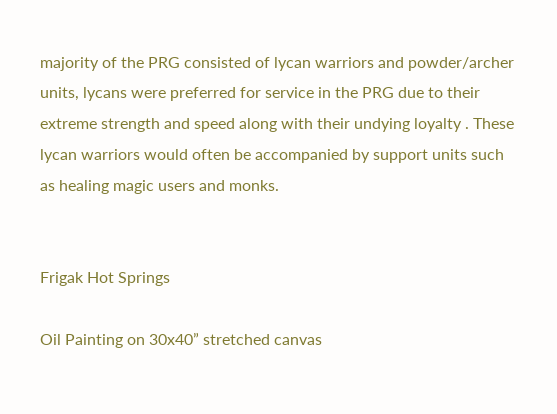majority of the PRG consisted of lycan warriors and powder/archer units, lycans were preferred for service in the PRG due to their extreme strength and speed along with their undying loyalty . These lycan warriors would often be accompanied by support units such as healing magic users and monks.


Frigak Hot Springs

Oil Painting on 30x40” stretched canvas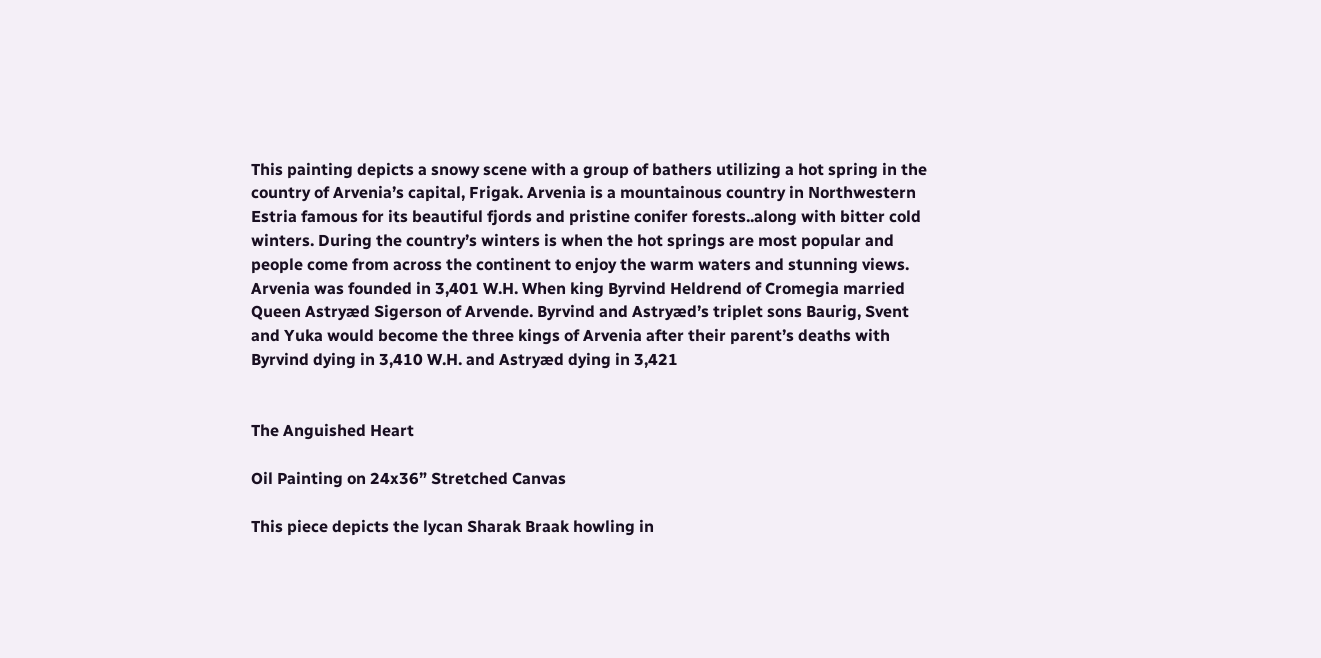This painting depicts a snowy scene with a group of bathers utilizing a hot spring in the country of Arvenia’s capital, Frigak. Arvenia is a mountainous country in Northwestern Estria famous for its beautiful fjords and pristine conifer forests..along with bitter cold winters. During the country’s winters is when the hot springs are most popular and people come from across the continent to enjoy the warm waters and stunning views. Arvenia was founded in 3,401 W.H. When king Byrvind Heldrend of Cromegia married Queen Astryæd Sigerson of Arvende. Byrvind and Astryæd’s triplet sons Baurig, Svent and Yuka would become the three kings of Arvenia after their parent’s deaths with Byrvind dying in 3,410 W.H. and Astryæd dying in 3,421


The Anguished Heart

Oil Painting on 24x36” Stretched Canvas

This piece depicts the lycan Sharak Braak howling in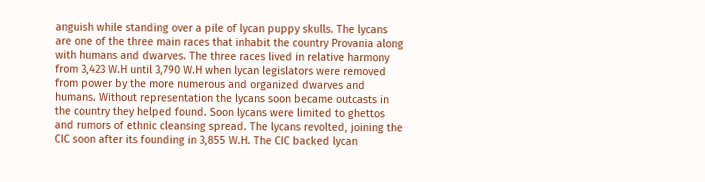anguish while standing over a pile of lycan puppy skulls. The lycans are one of the three main races that inhabit the country Provania along with humans and dwarves. The three races lived in relative harmony from 3,423 W.H until 3,790 W.H when lycan legislators were removed from power by the more numerous and organized dwarves and humans. Without representation the lycans soon became outcasts in the country they helped found. Soon lycans were limited to ghettos and rumors of ethnic cleansing spread. The lycans revolted, joining the CIC soon after its founding in 3,855 W.H. The CIC backed lycan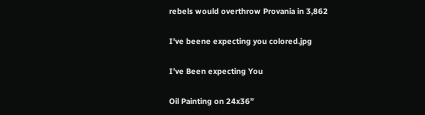rebels would overthrow Provania in 3,862

I've beene expecting you colored.jpg

I’ve Been expecting You

Oil Painting on 24x36”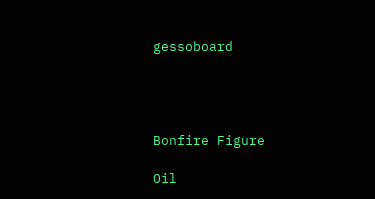gessoboard




Bonfire Figure

Oil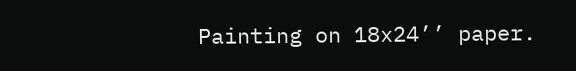Painting on 18x24’’ paper.